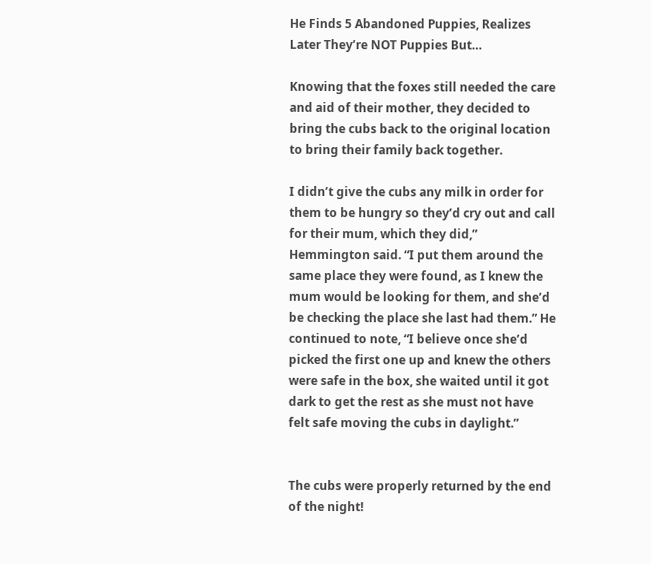He Finds 5 Abandoned Puppies, Realizes Later They’re NOT Puppies But…

Knowing that the foxes still needed the care and aid of their mother, they decided to bring the cubs back to the original location to bring their family back together.

I didn’t give the cubs any milk in order for them to be hungry so they’d cry out and call for their mum, which they did,” Hemmington said. “I put them around the same place they were found, as I knew the mum would be looking for them, and she’d be checking the place she last had them.” He continued to note, “I believe once she’d picked the first one up and knew the others were safe in the box, she waited until it got dark to get the rest as she must not have felt safe moving the cubs in daylight.”


The cubs were properly returned by the end of the night!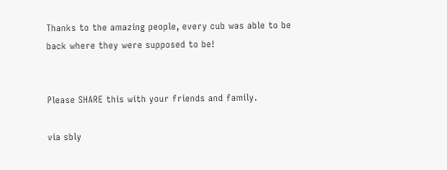Thanks to the amazing people, every cub was able to be back where they were supposed to be!


Please SHARE this with your friends and family.

via sbly